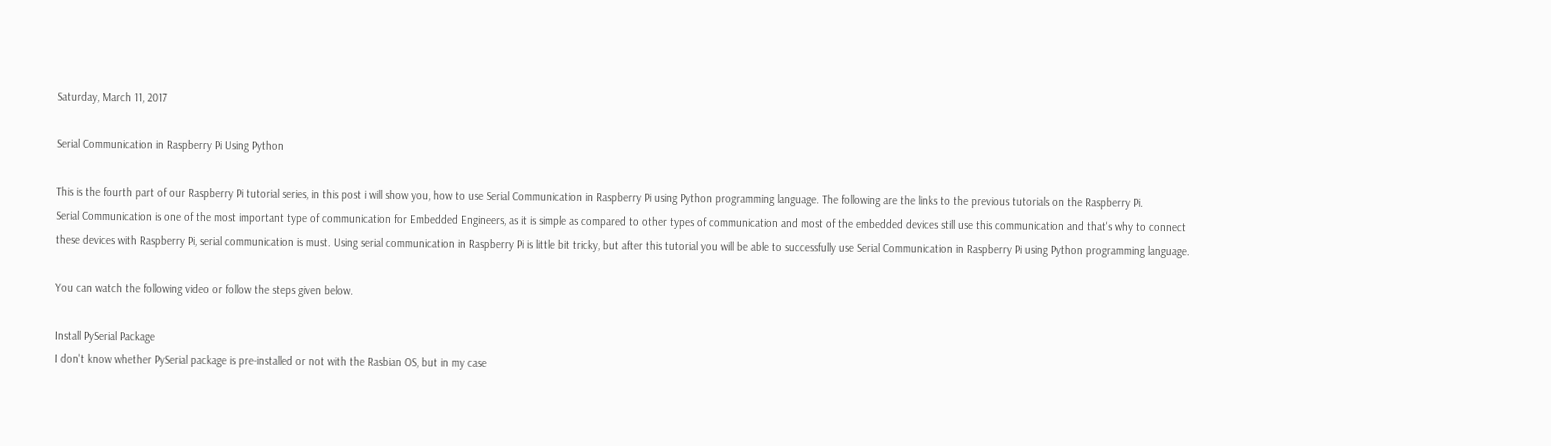Saturday, March 11, 2017

Serial Communication in Raspberry Pi Using Python

This is the fourth part of our Raspberry Pi tutorial series, in this post i will show you, how to use Serial Communication in Raspberry Pi using Python programming language. The following are the links to the previous tutorials on the Raspberry Pi.
Serial Communication is one of the most important type of communication for Embedded Engineers, as it is simple as compared to other types of communication and most of the embedded devices still use this communication and that's why to connect these devices with Raspberry Pi, serial communication is must. Using serial communication in Raspberry Pi is little bit tricky, but after this tutorial you will be able to successfully use Serial Communication in Raspberry Pi using Python programming language.

You can watch the following video or follow the steps given below.

Install PySerial Package
I don't know whether PySerial package is pre-installed or not with the Rasbian OS, but in my case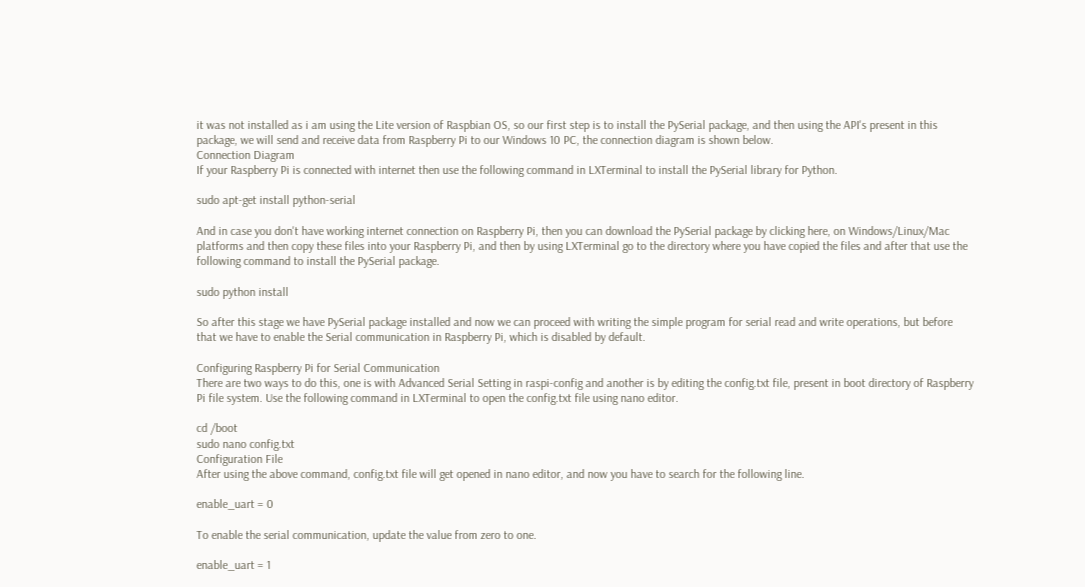it was not installed as i am using the Lite version of Raspbian OS, so our first step is to install the PySerial package, and then using the API's present in this package, we will send and receive data from Raspberry Pi to our Windows 10 PC, the connection diagram is shown below.
Connection Diagram
If your Raspberry Pi is connected with internet then use the following command in LXTerminal to install the PySerial library for Python.

sudo apt-get install python-serial

And in case you don't have working internet connection on Raspberry Pi, then you can download the PySerial package by clicking here, on Windows/Linux/Mac platforms and then copy these files into your Raspberry Pi, and then by using LXTerminal go to the directory where you have copied the files and after that use the following command to install the PySerial package.

sudo python install

So after this stage we have PySerial package installed and now we can proceed with writing the simple program for serial read and write operations, but before that we have to enable the Serial communication in Raspberry Pi, which is disabled by default.

Configuring Raspberry Pi for Serial Communication
There are two ways to do this, one is with Advanced Serial Setting in raspi-config and another is by editing the config.txt file, present in boot directory of Raspberry Pi file system. Use the following command in LXTerminal to open the config.txt file using nano editor.

cd /boot
sudo nano config.txt
Configuration File
After using the above command, config.txt file will get opened in nano editor, and now you have to search for the following line.

enable_uart = 0

To enable the serial communication, update the value from zero to one.

enable_uart = 1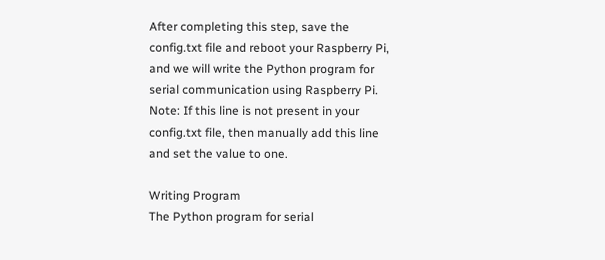After completing this step, save the config.txt file and reboot your Raspberry Pi, and we will write the Python program for serial communication using Raspberry Pi.
Note: If this line is not present in your config.txt file, then manually add this line and set the value to one.

Writing Program
The Python program for serial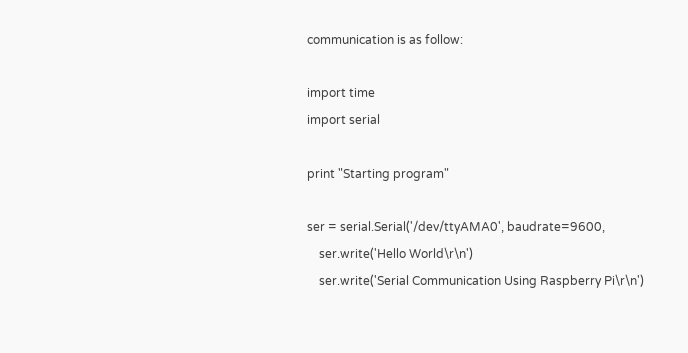communication is as follow:

import time
import serial

print "Starting program"

ser = serial.Serial('/dev/ttyAMA0', baudrate=9600,
    ser.write('Hello World\r\n')
    ser.write('Serial Communication Using Raspberry Pi\r\n')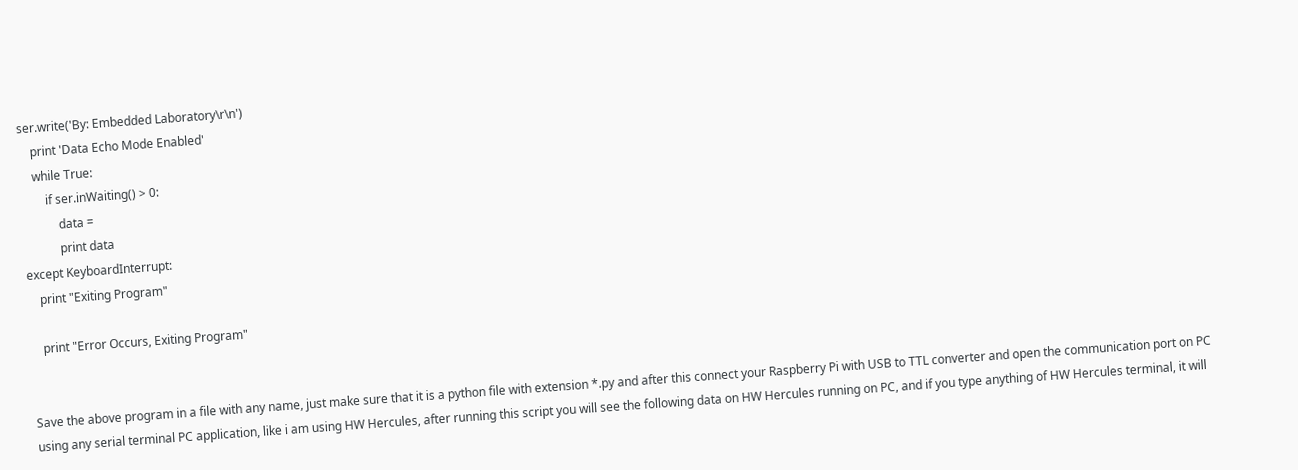ser.write('By: Embedded Laboratory\r\n')
    print 'Data Echo Mode Enabled'
    while True:
        if ser.inWaiting() > 0:
            data =
            print data
except KeyboardInterrupt:
    print "Exiting Program"

    print "Error Occurs, Exiting Program"


Save the above program in a file with any name, just make sure that it is a python file with extension *.py and after this connect your Raspberry Pi with USB to TTL converter and open the communication port on PC using any serial terminal PC application, like i am using HW Hercules, after running this script you will see the following data on HW Hercules running on PC, and if you type anything of HW Hercules terminal, it will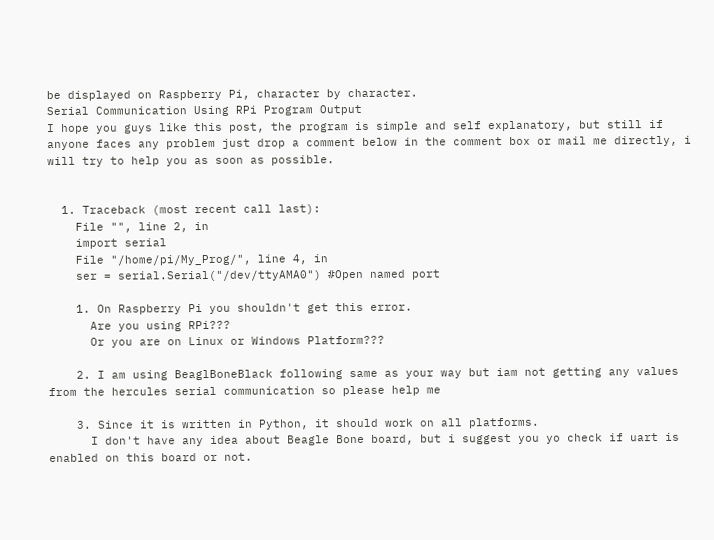be displayed on Raspberry Pi, character by character.
Serial Communication Using RPi Program Output
I hope you guys like this post, the program is simple and self explanatory, but still if anyone faces any problem just drop a comment below in the comment box or mail me directly, i will try to help you as soon as possible.


  1. Traceback (most recent call last):
    File "", line 2, in
    import serial
    File "/home/pi/My_Prog/", line 4, in
    ser = serial.Serial("/dev/ttyAMA0") #Open named port

    1. On Raspberry Pi you shouldn't get this error.
      Are you using RPi???
      Or you are on Linux or Windows Platform???

    2. I am using BeaglBoneBlack following same as your way but iam not getting any values from the hercules serial communication so please help me

    3. Since it is written in Python, it should work on all platforms.
      I don't have any idea about Beagle Bone board, but i suggest you yo check if uart is enabled on this board or not.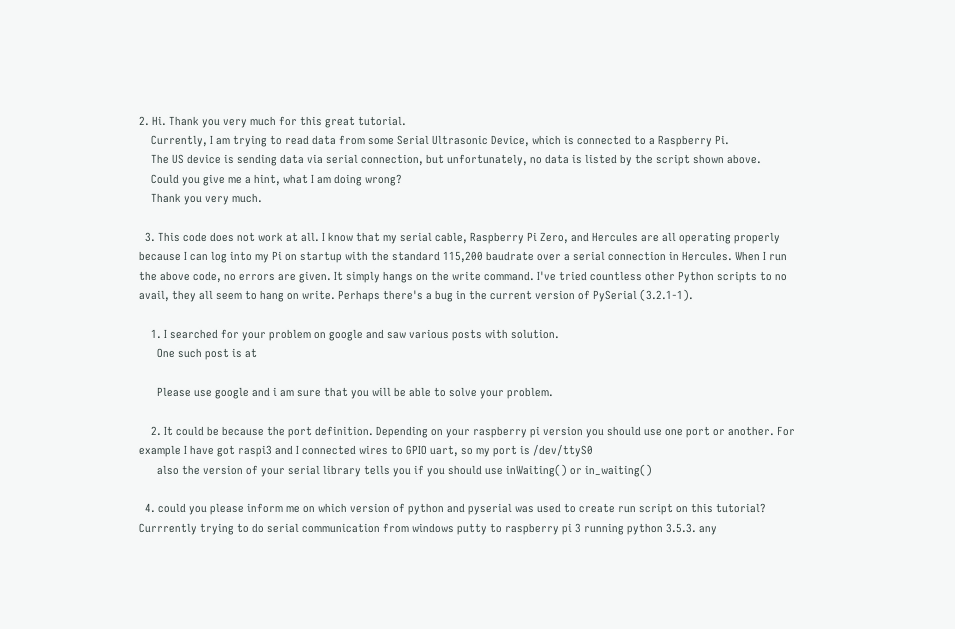2. Hi. Thank you very much for this great tutorial.
    Currently, I am trying to read data from some Serial Ultrasonic Device, which is connected to a Raspberry Pi.
    The US device is sending data via serial connection, but unfortunately, no data is listed by the script shown above.
    Could you give me a hint, what I am doing wrong?
    Thank you very much.

  3. This code does not work at all. I know that my serial cable, Raspberry Pi Zero, and Hercules are all operating properly because I can log into my Pi on startup with the standard 115,200 baudrate over a serial connection in Hercules. When I run the above code, no errors are given. It simply hangs on the write command. I've tried countless other Python scripts to no avail, they all seem to hang on write. Perhaps there's a bug in the current version of PySerial (3.2.1-1).

    1. I searched for your problem on google and saw various posts with solution.
      One such post is at

      Please use google and i am sure that you will be able to solve your problem.

    2. It could be because the port definition. Depending on your raspberry pi version you should use one port or another. For example I have got raspi3 and I connected wires to GPIO uart, so my port is /dev/ttyS0
      also the version of your serial library tells you if you should use inWaiting() or in_waiting()

  4. could you please inform me on which version of python and pyserial was used to create run script on this tutorial? Currrently trying to do serial communication from windows putty to raspberry pi 3 running python 3.5.3. any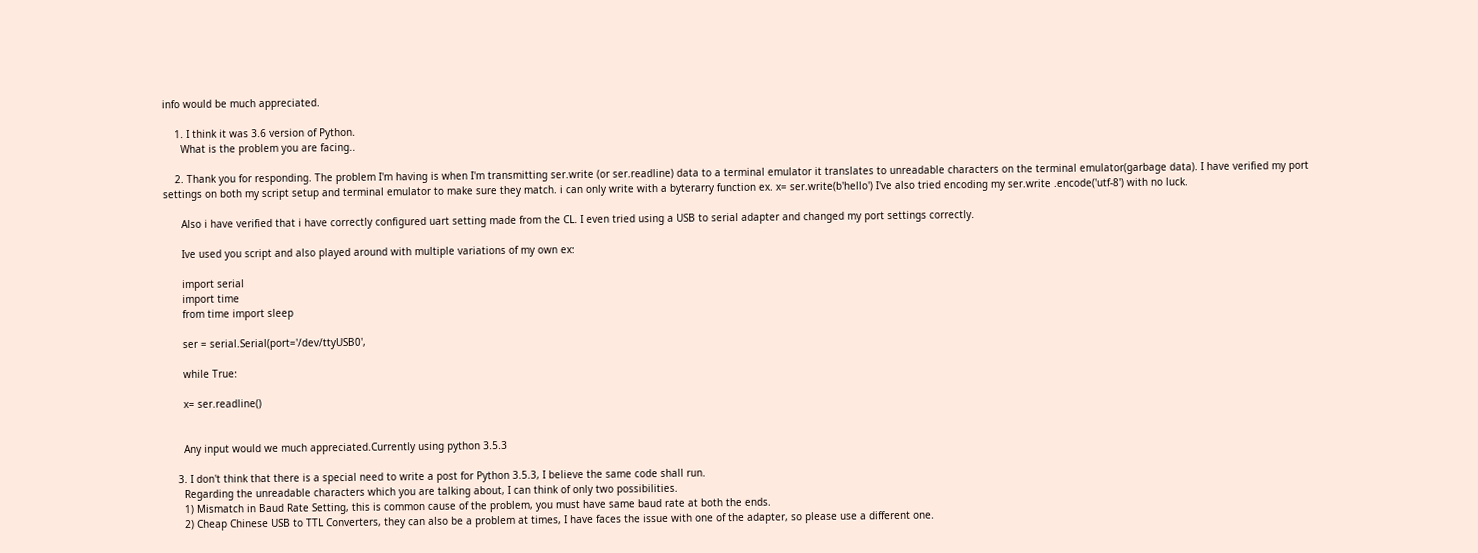info would be much appreciated.

    1. I think it was 3.6 version of Python.
      What is the problem you are facing..

    2. Thank you for responding. The problem I'm having is when I'm transmitting ser.write (or ser.readline) data to a terminal emulator it translates to unreadable characters on the terminal emulator(garbage data). I have verified my port settings on both my script setup and terminal emulator to make sure they match. i can only write with a byterarry function ex. x= ser.write(b'hello') I've also tried encoding my ser.write .encode('utf-8') with no luck.

      Also i have verified that i have correctly configured uart setting made from the CL. I even tried using a USB to serial adapter and changed my port settings correctly.

      Ive used you script and also played around with multiple variations of my own ex:

      import serial
      import time
      from time import sleep

      ser = serial.Serial(port='/dev/ttyUSB0',

      while True:

      x= ser.readline()


      Any input would we much appreciated.Currently using python 3.5.3

    3. I don't think that there is a special need to write a post for Python 3.5.3, I believe the same code shall run.
      Regarding the unreadable characters which you are talking about, I can think of only two possibilities.
      1) Mismatch in Baud Rate Setting, this is common cause of the problem, you must have same baud rate at both the ends.
      2) Cheap Chinese USB to TTL Converters, they can also be a problem at times, I have faces the issue with one of the adapter, so please use a different one.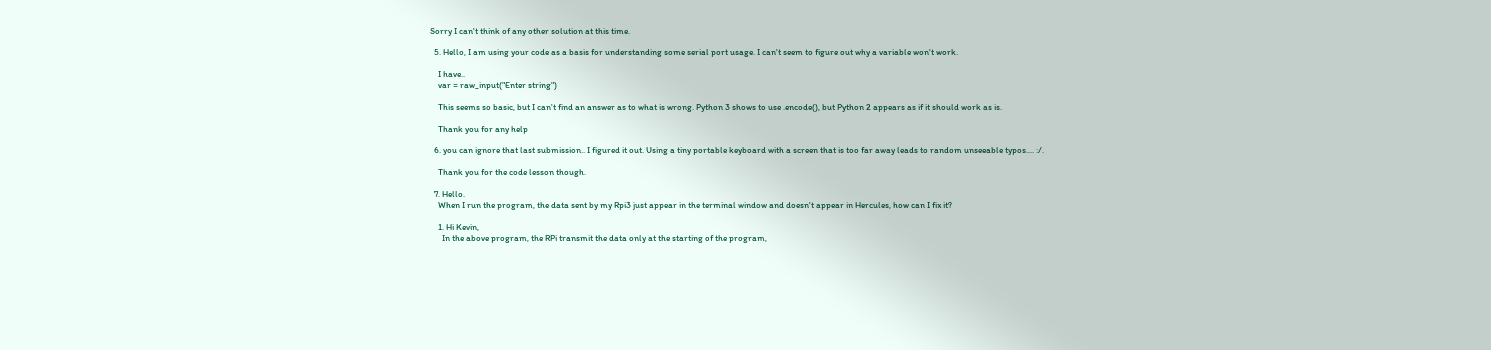Sorry I can't think of any other solution at this time.

  5. Hello, I am using your code as a basis for understanding some serial port usage. I can't seem to figure out why a variable won't work.

    I have..
    var = raw_input("Enter string")

    This seems so basic, but I can't find an answer as to what is wrong. Python 3 shows to use .encode(), but Python 2 appears as if it should work as is.

    Thank you for any help

  6. you can ignore that last submission.. I figured it out. Using a tiny portable keyboard with a screen that is too far away leads to random unseeable typos.... :/.

    Thank you for the code lesson though.

  7. Hello.
    When I run the program, the data sent by my Rpi3 just appear in the terminal window and doesn't appear in Hercules, how can I fix it?

    1. Hi Kevin,
      In the above program, the RPi transmit the data only at the starting of the program,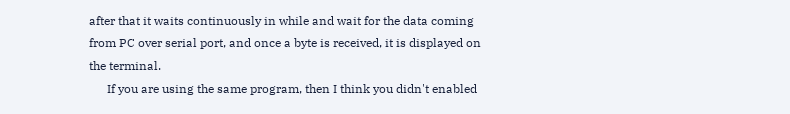after that it waits continuously in while and wait for the data coming from PC over serial port, and once a byte is received, it is displayed on the terminal.
      If you are using the same program, then I think you didn't enabled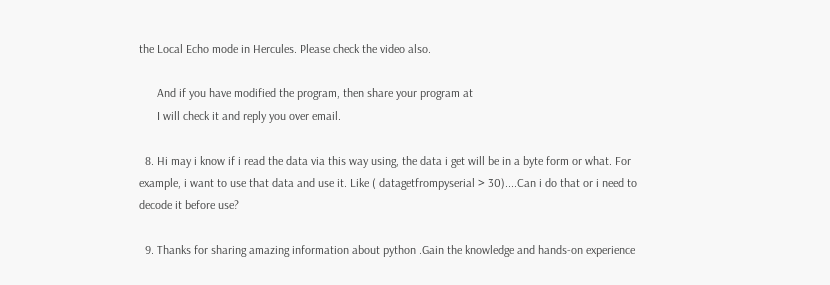the Local Echo mode in Hercules. Please check the video also.

      And if you have modified the program, then share your program at
      I will check it and reply you over email.

  8. Hi may i know if i read the data via this way using, the data i get will be in a byte form or what. For example, i want to use that data and use it. Like ( datagetfrompyserial > 30)....Can i do that or i need to decode it before use?

  9. Thanks for sharing amazing information about python .Gain the knowledge and hands-on experience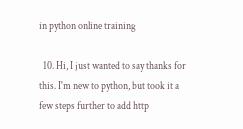in python online training

  10. Hi, I just wanted to say thanks for this. I'm new to python, but took it a few steps further to add http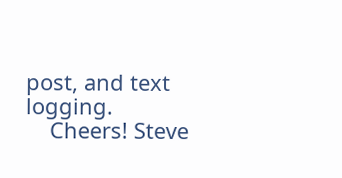post, and text logging.
    Cheers! Steve